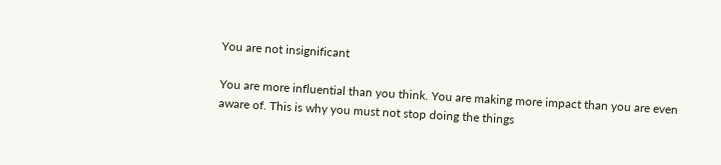You are not insignificant

You are more influential than you think. You are making more impact than you are even aware of. This is why you must not stop doing the things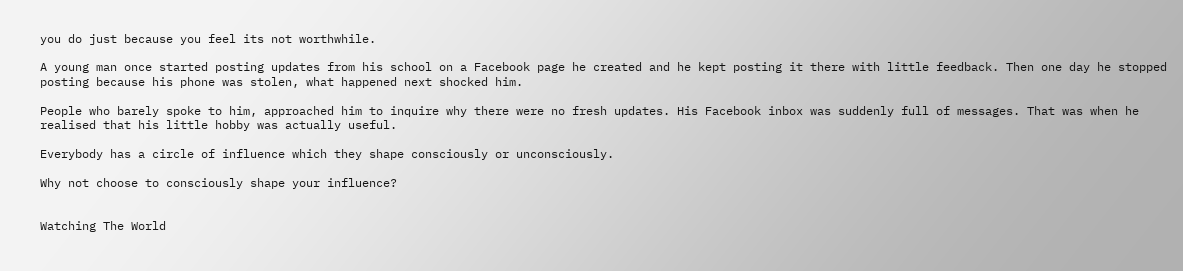you do just because you feel its not worthwhile.

A young man once started posting updates from his school on a Facebook page he created and he kept posting it there with little feedback. Then one day he stopped posting because his phone was stolen, what happened next shocked him.

People who barely spoke to him, approached him to inquire why there were no fresh updates. His Facebook inbox was suddenly full of messages. That was when he realised that his little hobby was actually useful.

Everybody has a circle of influence which they shape consciously or unconsciously.

Why not choose to consciously shape your influence?


Watching The World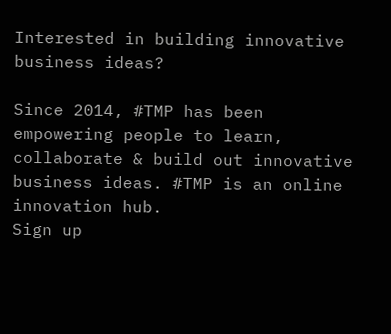Interested in building innovative business ideas?

Since 2014, #TMP has been empowering people to learn, collaborate & build out innovative business ideas. #TMP is an online innovation hub.
Sign up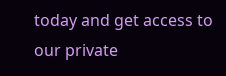today and get access to our private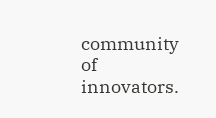community of innovators.